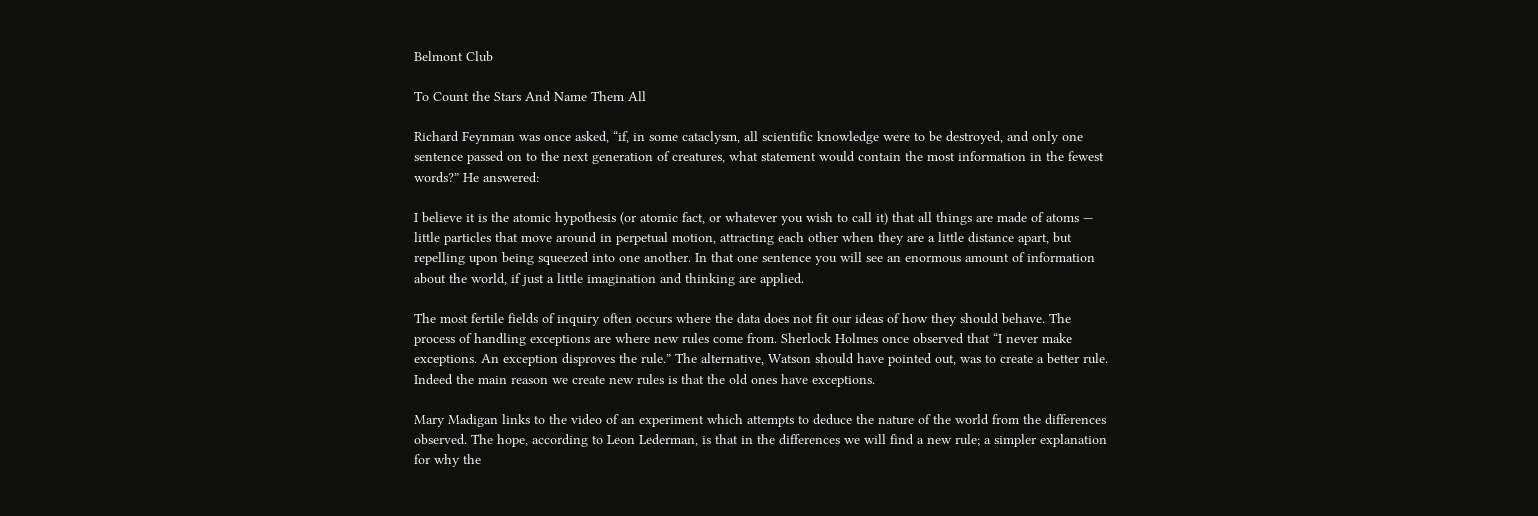Belmont Club

To Count the Stars And Name Them All

Richard Feynman was once asked, “if, in some cataclysm, all scientific knowledge were to be destroyed, and only one sentence passed on to the next generation of creatures, what statement would contain the most information in the fewest words?” He answered:

I believe it is the atomic hypothesis (or atomic fact, or whatever you wish to call it) that all things are made of atoms — little particles that move around in perpetual motion, attracting each other when they are a little distance apart, but repelling upon being squeezed into one another. In that one sentence you will see an enormous amount of information about the world, if just a little imagination and thinking are applied.

The most fertile fields of inquiry often occurs where the data does not fit our ideas of how they should behave. The process of handling exceptions are where new rules come from. Sherlock Holmes once observed that “I never make exceptions. An exception disproves the rule.” The alternative, Watson should have pointed out, was to create a better rule. Indeed the main reason we create new rules is that the old ones have exceptions.

Mary Madigan links to the video of an experiment which attempts to deduce the nature of the world from the differences observed. The hope, according to Leon Lederman, is that in the differences we will find a new rule; a simpler explanation for why the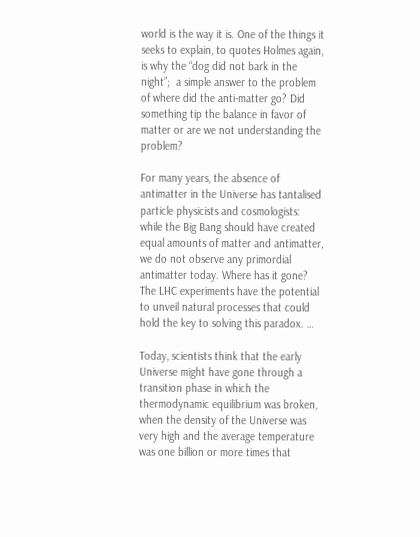world is the way it is. One of the things it seeks to explain, to quotes Holmes again, is why the “dog did not bark in the night”;  a simple answer to the problem of where did the anti-matter go? Did something tip the balance in favor of matter or are we not understanding the problem?

For many years, the absence of antimatter in the Universe has tantalised particle physicists and cosmologists: while the Big Bang should have created equal amounts of matter and antimatter, we do not observe any primordial antimatter today. Where has it gone? The LHC experiments have the potential to unveil natural processes that could hold the key to solving this paradox. …

Today, scientists think that the early Universe might have gone through a transition phase in which the thermodynamic equilibrium was broken, when the density of the Universe was very high and the average temperature was one billion or more times that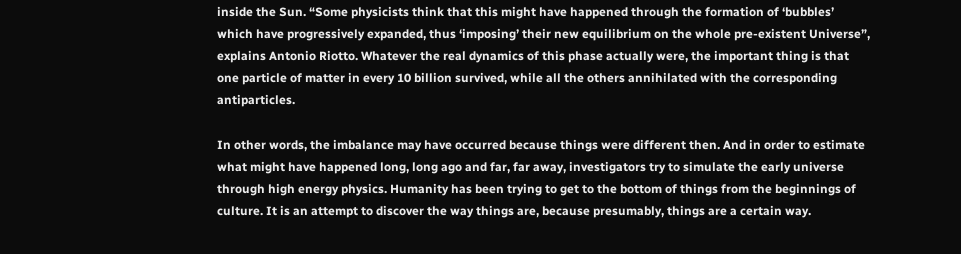inside the Sun. “Some physicists think that this might have happened through the formation of ‘bubbles’ which have progressively expanded, thus ‘imposing’ their new equilibrium on the whole pre-existent Universe”, explains Antonio Riotto. Whatever the real dynamics of this phase actually were, the important thing is that one particle of matter in every 10 billion survived, while all the others annihilated with the corresponding antiparticles.

In other words, the imbalance may have occurred because things were different then. And in order to estimate what might have happened long, long ago and far, far away, investigators try to simulate the early universe through high energy physics. Humanity has been trying to get to the bottom of things from the beginnings of culture. It is an attempt to discover the way things are, because presumably, things are a certain way.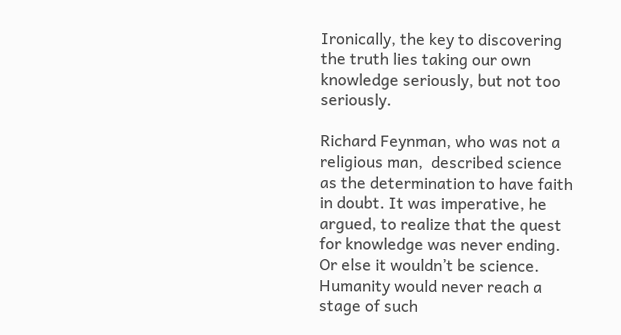Ironically, the key to discovering the truth lies taking our own knowledge seriously, but not too seriously.

Richard Feynman, who was not a religious man,  described science as the determination to have faith in doubt. It was imperative, he argued, to realize that the quest for knowledge was never ending. Or else it wouldn’t be science. Humanity would never reach a stage of such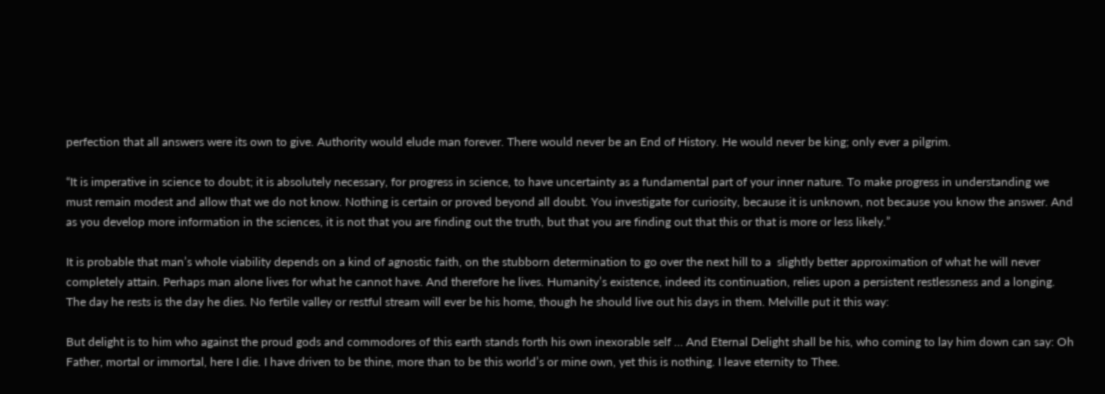perfection that all answers were its own to give. Authority would elude man forever. There would never be an End of History. He would never be king; only ever a pilgrim.

“It is imperative in science to doubt; it is absolutely necessary, for progress in science, to have uncertainty as a fundamental part of your inner nature. To make progress in understanding we must remain modest and allow that we do not know. Nothing is certain or proved beyond all doubt. You investigate for curiosity, because it is unknown, not because you know the answer. And as you develop more information in the sciences, it is not that you are finding out the truth, but that you are finding out that this or that is more or less likely.”

It is probable that man’s whole viability depends on a kind of agnostic faith, on the stubborn determination to go over the next hill to a  slightly better approximation of what he will never completely attain. Perhaps man alone lives for what he cannot have. And therefore he lives. Humanity’s existence, indeed its continuation, relies upon a persistent restlessness and a longing.  The day he rests is the day he dies. No fertile valley or restful stream will ever be his home, though he should live out his days in them. Melville put it this way:

But delight is to him who against the proud gods and commodores of this earth stands forth his own inexorable self … And Eternal Delight shall be his, who coming to lay him down can say: Oh Father, mortal or immortal, here I die. I have driven to be thine, more than to be this world’s or mine own, yet this is nothing. I leave eternity to Thee.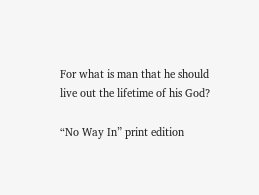For what is man that he should live out the lifetime of his God?

“No Way In” print edition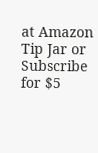at Amazon
Tip Jar or Subscribe for $5